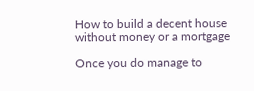How to build a decent house without money or a mortgage

Once you do manage to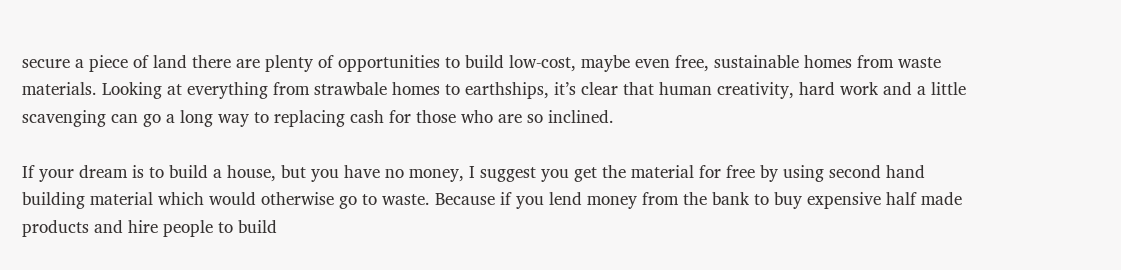secure a piece of land there are plenty of opportunities to build low-cost, maybe even free, sustainable homes from waste materials. Looking at everything from strawbale homes to earthships, it’s clear that human creativity, hard work and a little scavenging can go a long way to replacing cash for those who are so inclined.

If your dream is to build a house, but you have no money, I suggest you get the material for free by using second hand building material which would otherwise go to waste. Because if you lend money from the bank to buy expensive half made products and hire people to build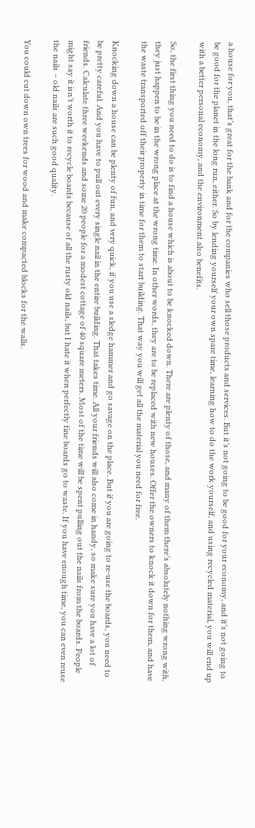a house for you, that’s great for the bank and for the companies who sell those products and services. But it’s not going to be good for your economy, and it’s not going to be good for the planet in the long run, either. So by lending yourself your own spare time, learning how to do the work yourself, and using recycled material, you will end up with a better personal economy, and the environment also benefits.

So, the first thing you need to do is to find a house which is about to be knocked down. There are plenty of those, and many of them there’s absolutely nothing wrong with, they just happen to be in the wrong place at the wrong time. In other words, they are to be replaced with new houses. Offer the owners to knock it down for them, and have the waste transported off their property in time for them to start building. That way you will get all the material you need for free.

Knocking down a house can be plenty of fun, and very quick, if you use a sledge hammer and go savage on the place. But if you are going to re-use the boards, you need to be pretty careful. And you have to pull out every single nail in the entire building. That takes time. All your friends will also come in handy, so make sure you have a lot of friends. Calculate three weekends and some 20 people for a modest cottage of 40 square meters. Most of the time will be spent pulling out the nails from the boards. People might say it isn’t worth it to recycle boards because of all the rusty old nails, but I hate it when perfectly fine boards go to waste. If you have enough time, you can even reuse the nails – old nails are such good quality.

You could cut down own trees for wood and make compacted blocks for the walls.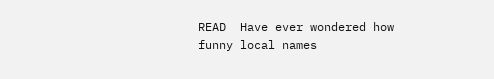READ  Have ever wondered how funny local names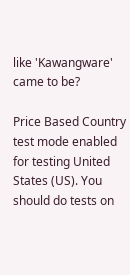like 'Kawangware' came to be?

Price Based Country test mode enabled for testing United States (US). You should do tests on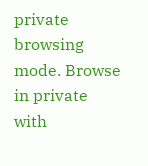private browsing mode. Browse in private with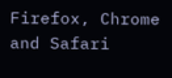Firefox, Chrome and Safari